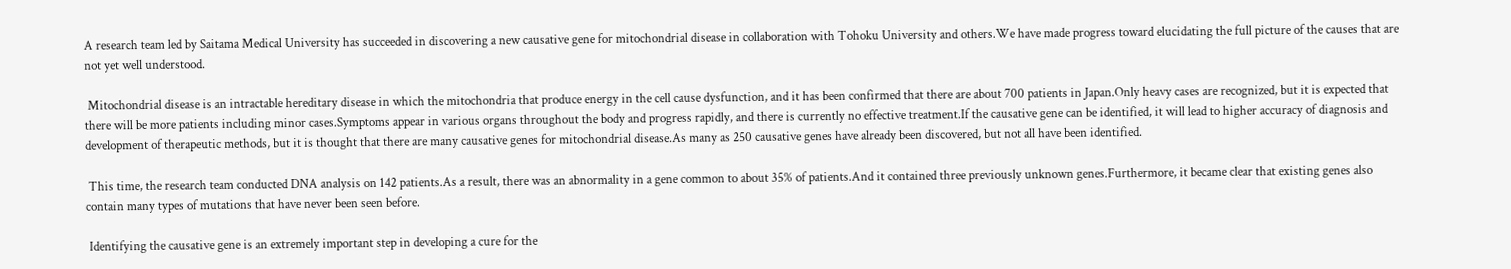A research team led by Saitama Medical University has succeeded in discovering a new causative gene for mitochondrial disease in collaboration with Tohoku University and others.We have made progress toward elucidating the full picture of the causes that are not yet well understood.

 Mitochondrial disease is an intractable hereditary disease in which the mitochondria that produce energy in the cell cause dysfunction, and it has been confirmed that there are about 700 patients in Japan.Only heavy cases are recognized, but it is expected that there will be more patients including minor cases.Symptoms appear in various organs throughout the body and progress rapidly, and there is currently no effective treatment.If the causative gene can be identified, it will lead to higher accuracy of diagnosis and development of therapeutic methods, but it is thought that there are many causative genes for mitochondrial disease.As many as 250 causative genes have already been discovered, but not all have been identified.

 This time, the research team conducted DNA analysis on 142 patients.As a result, there was an abnormality in a gene common to about 35% of patients.And it contained three previously unknown genes.Furthermore, it became clear that existing genes also contain many types of mutations that have never been seen before.

 Identifying the causative gene is an extremely important step in developing a cure for the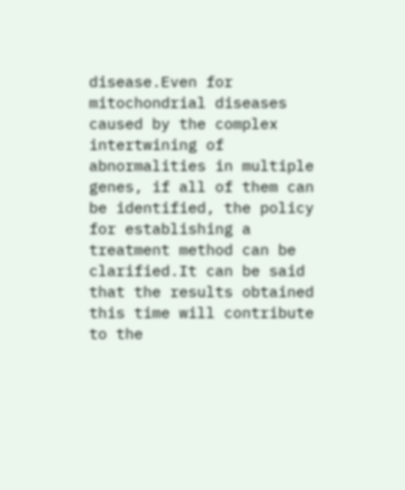disease.Even for mitochondrial diseases caused by the complex intertwining of abnormalities in multiple genes, if all of them can be identified, the policy for establishing a treatment method can be clarified.It can be said that the results obtained this time will contribute to the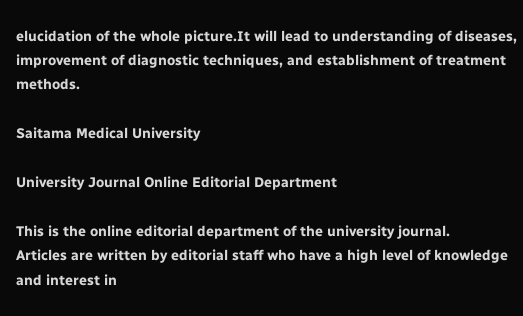elucidation of the whole picture.It will lead to understanding of diseases, improvement of diagnostic techniques, and establishment of treatment methods.

Saitama Medical University

University Journal Online Editorial Department

This is the online editorial department of the university journal.
Articles are written by editorial staff who have a high level of knowledge and interest in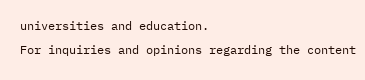universities and education.
For inquiries and opinions regarding the content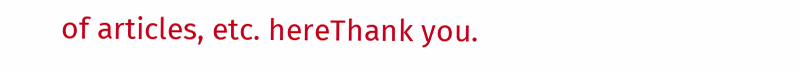of articles, etc. hereThank you.